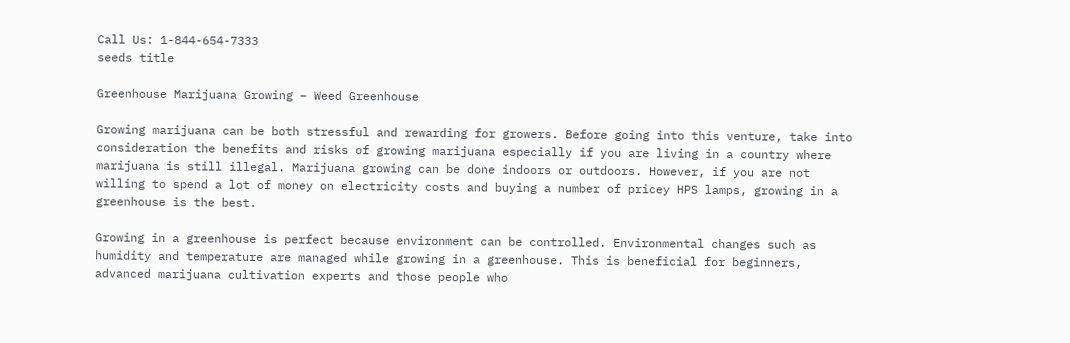Call Us: 1-844-654-7333
seeds title

Greenhouse Marijuana Growing – Weed Greenhouse

Growing marijuana can be both stressful and rewarding for growers. Before going into this venture, take into consideration the benefits and risks of growing marijuana especially if you are living in a country where marijuana is still illegal. Marijuana growing can be done indoors or outdoors. However, if you are not willing to spend a lot of money on electricity costs and buying a number of pricey HPS lamps, growing in a greenhouse is the best.

Growing in a greenhouse is perfect because environment can be controlled. Environmental changes such as humidity and temperature are managed while growing in a greenhouse. This is beneficial for beginners, advanced marijuana cultivation experts and those people who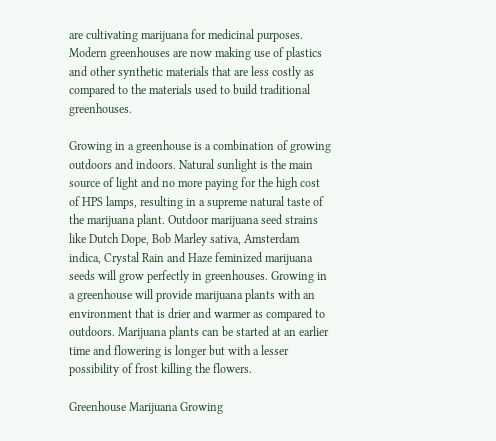are cultivating marijuana for medicinal purposes. Modern greenhouses are now making use of plastics and other synthetic materials that are less costly as compared to the materials used to build traditional greenhouses.

Growing in a greenhouse is a combination of growing outdoors and indoors. Natural sunlight is the main source of light and no more paying for the high cost of HPS lamps, resulting in a supreme natural taste of the marijuana plant. Outdoor marijuana seed strains like Dutch Dope, Bob Marley sativa, Amsterdam indica, Crystal Rain and Haze feminized marijuana seeds will grow perfectly in greenhouses. Growing in a greenhouse will provide marijuana plants with an environment that is drier and warmer as compared to outdoors. Marijuana plants can be started at an earlier time and flowering is longer but with a lesser possibility of frost killing the flowers.

Greenhouse Marijuana Growing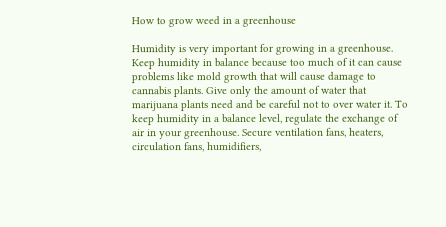How to grow weed in a greenhouse

Humidity is very important for growing in a greenhouse. Keep humidity in balance because too much of it can cause problems like mold growth that will cause damage to cannabis plants. Give only the amount of water that marijuana plants need and be careful not to over water it. To keep humidity in a balance level, regulate the exchange of air in your greenhouse. Secure ventilation fans, heaters, circulation fans, humidifiers,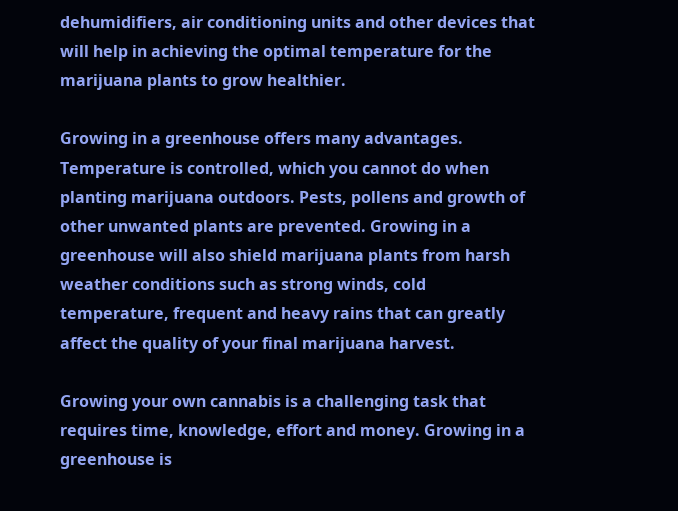dehumidifiers, air conditioning units and other devices that will help in achieving the optimal temperature for the marijuana plants to grow healthier.

Growing in a greenhouse offers many advantages. Temperature is controlled, which you cannot do when planting marijuana outdoors. Pests, pollens and growth of other unwanted plants are prevented. Growing in a greenhouse will also shield marijuana plants from harsh weather conditions such as strong winds, cold temperature, frequent and heavy rains that can greatly affect the quality of your final marijuana harvest.

Growing your own cannabis is a challenging task that requires time, knowledge, effort and money. Growing in a greenhouse is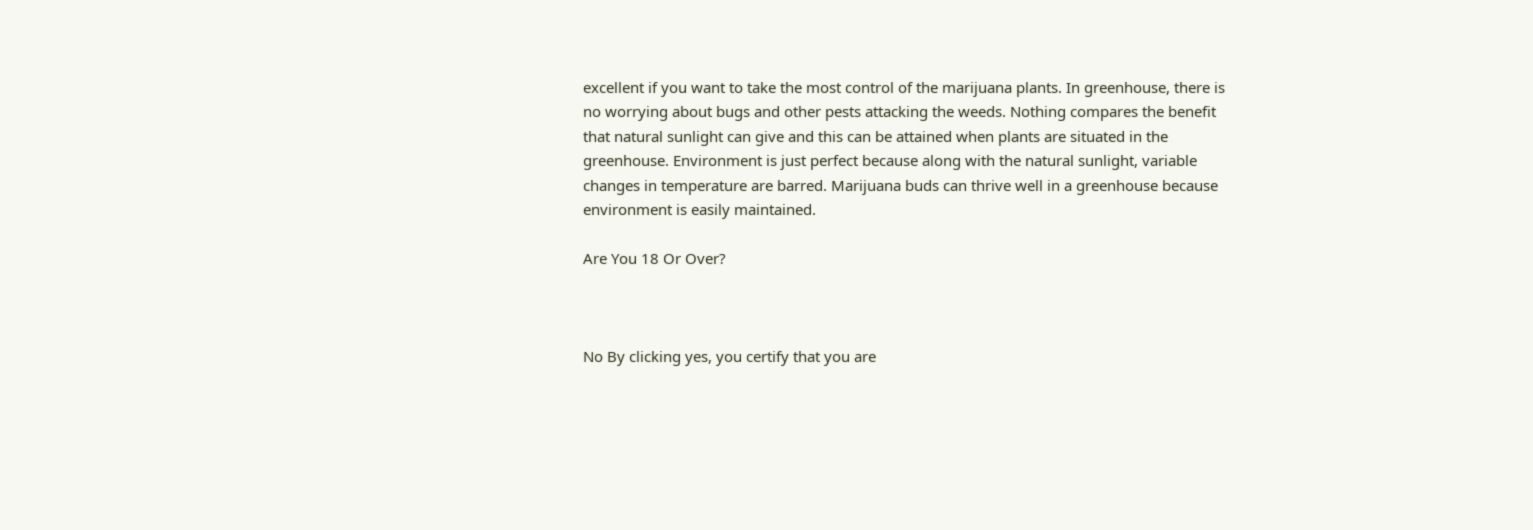excellent if you want to take the most control of the marijuana plants. In greenhouse, there is no worrying about bugs and other pests attacking the weeds. Nothing compares the benefit that natural sunlight can give and this can be attained when plants are situated in the greenhouse. Environment is just perfect because along with the natural sunlight, variable changes in temperature are barred. Marijuana buds can thrive well in a greenhouse because environment is easily maintained.

Are You 18 Or Over?



No By clicking yes, you certify that you are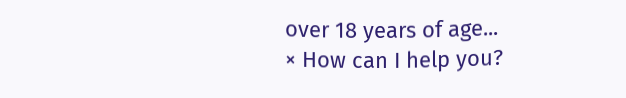over 18 years of age...
× How can I help you?